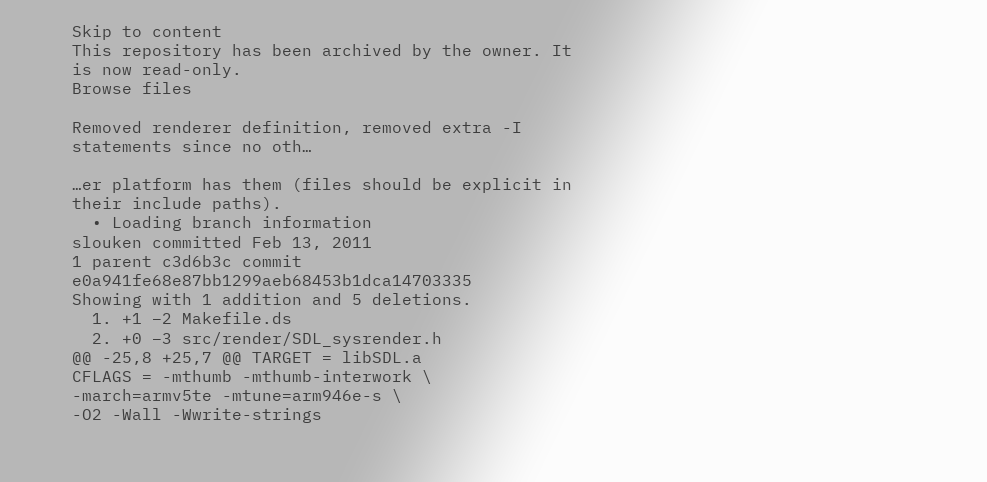Skip to content
This repository has been archived by the owner. It is now read-only.
Browse files

Removed renderer definition, removed extra -I statements since no oth…

…er platform has them (files should be explicit in their include paths).
  • Loading branch information
slouken committed Feb 13, 2011
1 parent c3d6b3c commit e0a941fe68e87bb1299aeb68453b1dca14703335
Showing with 1 addition and 5 deletions.
  1. +1 −2 Makefile.ds
  2. +0 −3 src/render/SDL_sysrender.h
@@ -25,8 +25,7 @@ TARGET = libSDL.a
CFLAGS = -mthumb -mthumb-interwork \
-march=armv5te -mtune=arm946e-s \
-O2 -Wall -Wwrite-strings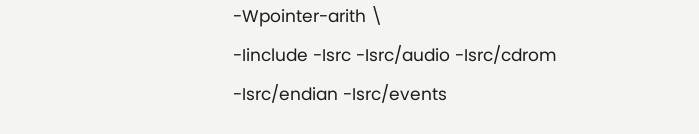-Wpointer-arith \
-Iinclude -Isrc -Isrc/audio -Isrc/cdrom -Isrc/endian -Isrc/events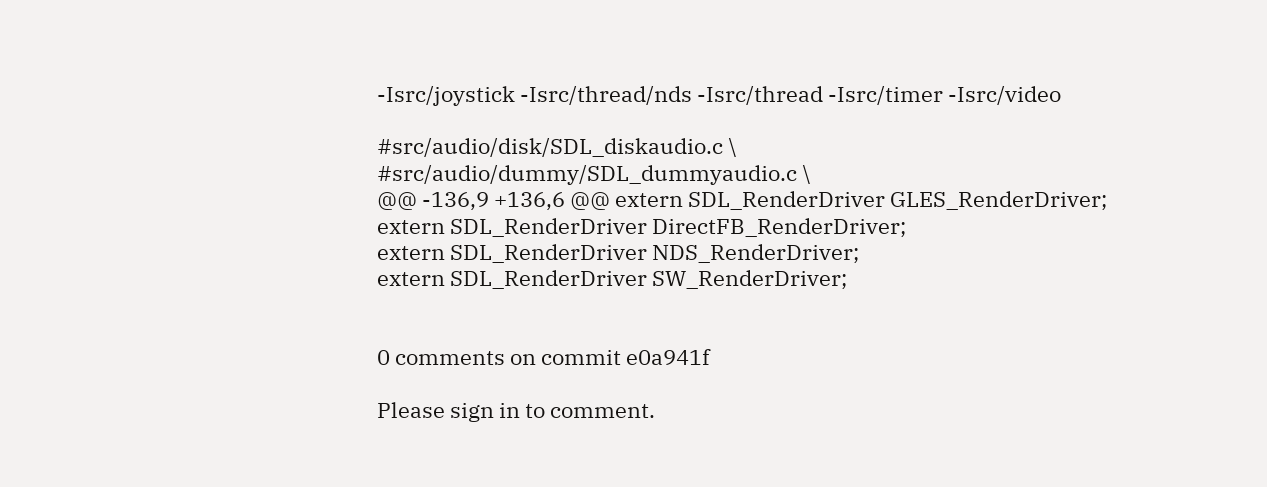-Isrc/joystick -Isrc/thread/nds -Isrc/thread -Isrc/timer -Isrc/video

#src/audio/disk/SDL_diskaudio.c \
#src/audio/dummy/SDL_dummyaudio.c \
@@ -136,9 +136,6 @@ extern SDL_RenderDriver GLES_RenderDriver;
extern SDL_RenderDriver DirectFB_RenderDriver;
extern SDL_RenderDriver NDS_RenderDriver;
extern SDL_RenderDriver SW_RenderDriver;


0 comments on commit e0a941f

Please sign in to comment.